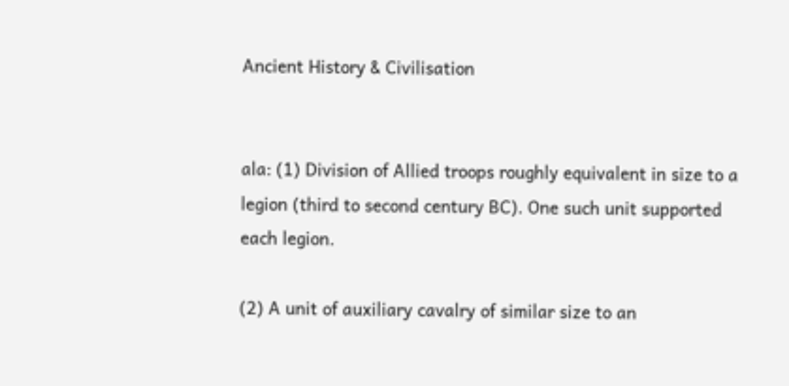Ancient History & Civilisation


ala: (1) Division of Allied troops roughly equivalent in size to a legion (third to second century BC). One such unit supported each legion.

(2) A unit of auxiliary cavalry of similar size to an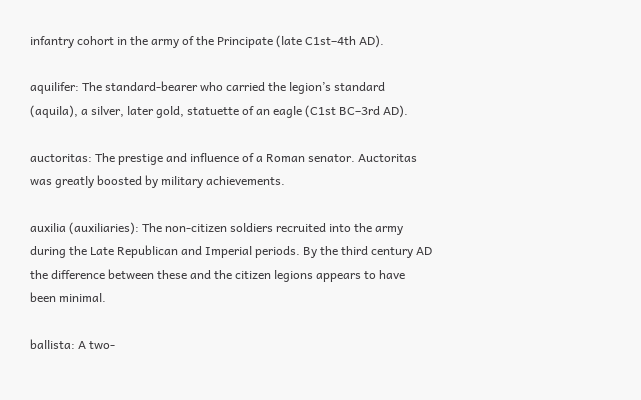infantry cohort in the army of the Principate (late C1st–4th AD).

aquilifer: The standard-bearer who carried the legion’s standard (aquila), a silver, later gold, statuette of an eagle (C1st BC–3rd AD).

auctoritas: The prestige and influence of a Roman senator. Auctoritas was greatly boosted by military achievements.

auxilia (auxiliaries): The non-citizen soldiers recruited into the army during the Late Republican and Imperial periods. By the third century AD the difference between these and the citizen legions appears to have been minimal.

ballista: A two-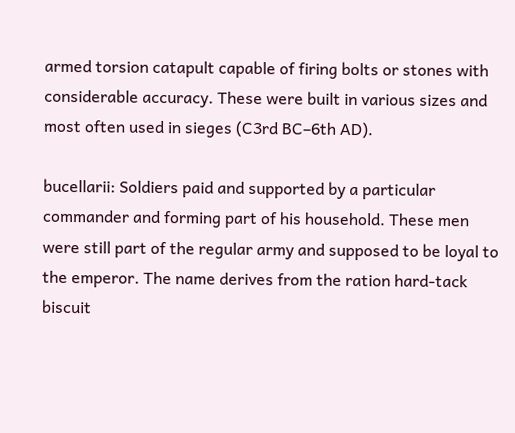armed torsion catapult capable of firing bolts or stones with considerable accuracy. These were built in various sizes and most often used in sieges (C3rd BC–6th AD).

bucellarii: Soldiers paid and supported by a particular commander and forming part of his household. These men were still part of the regular army and supposed to be loyal to the emperor. The name derives from the ration hard-tack biscuit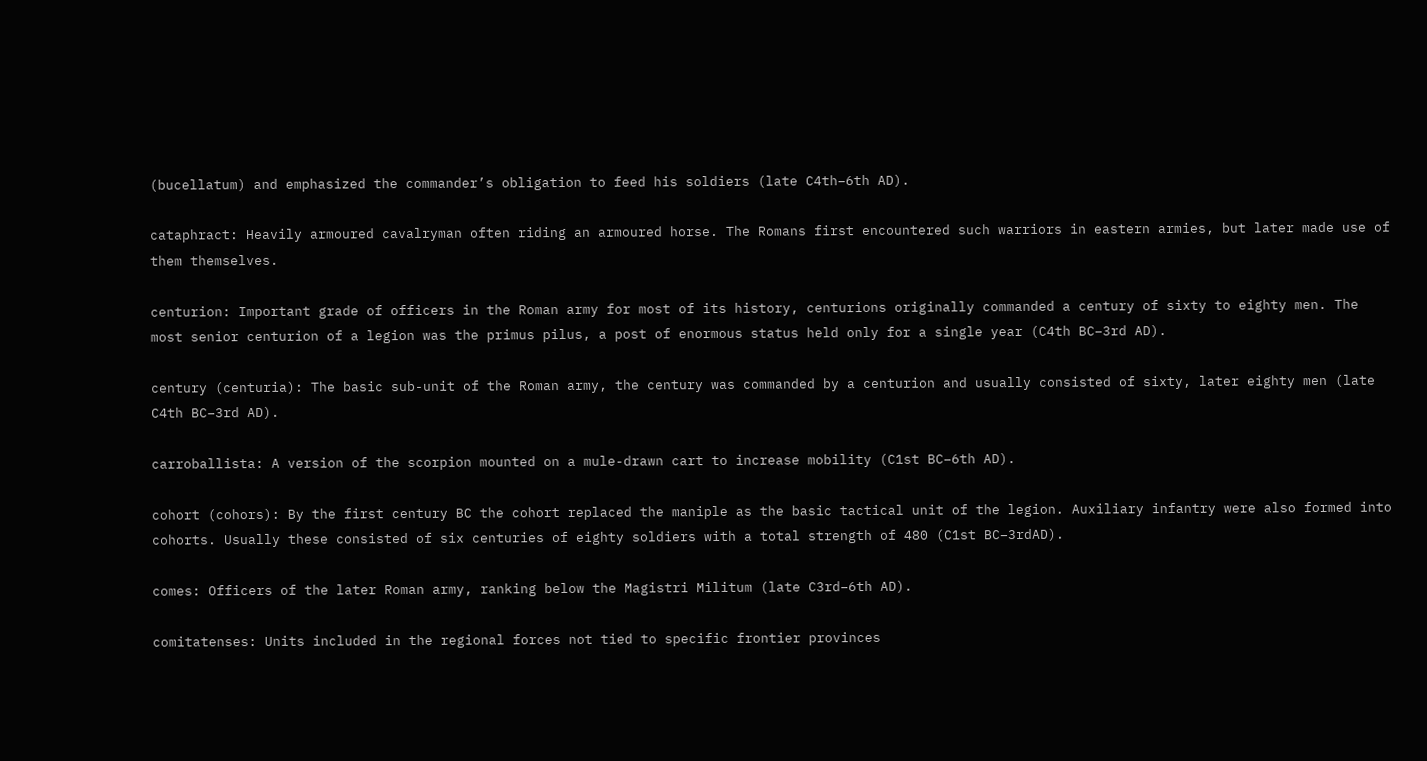(bucellatum) and emphasized the commander’s obligation to feed his soldiers (late C4th–6th AD).

cataphract: Heavily armoured cavalryman often riding an armoured horse. The Romans first encountered such warriors in eastern armies, but later made use of them themselves.

centurion: Important grade of officers in the Roman army for most of its history, centurions originally commanded a century of sixty to eighty men. The most senior centurion of a legion was the primus pilus, a post of enormous status held only for a single year (C4th BC–3rd AD).

century (centuria): The basic sub-unit of the Roman army, the century was commanded by a centurion and usually consisted of sixty, later eighty men (late C4th BC–3rd AD).

carroballista: A version of the scorpion mounted on a mule-drawn cart to increase mobility (C1st BC–6th AD).

cohort (cohors): By the first century BC the cohort replaced the maniple as the basic tactical unit of the legion. Auxiliary infantry were also formed into cohorts. Usually these consisted of six centuries of eighty soldiers with a total strength of 480 (C1st BC–3rdAD).

comes: Officers of the later Roman army, ranking below the Magistri Militum (late C3rd–6th AD).

comitatenses: Units included in the regional forces not tied to specific frontier provinces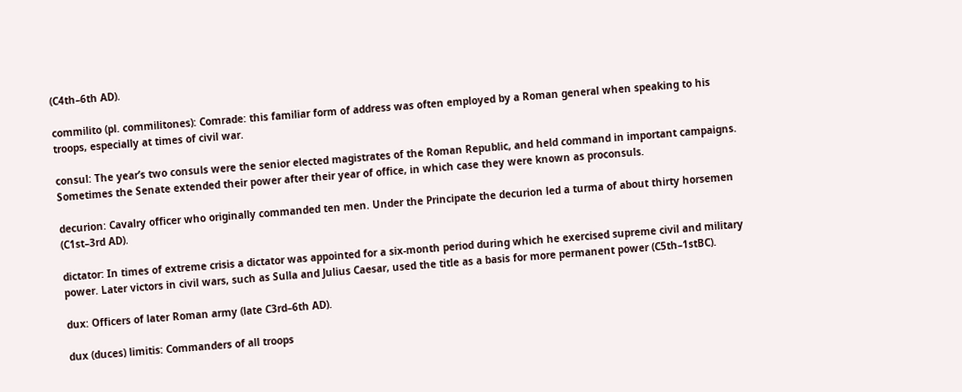(C4th–6th AD).

commilito (pl. commilitones): Comrade: this familiar form of address was often employed by a Roman general when speaking to his troops, especially at times of civil war.

consul: The year’s two consuls were the senior elected magistrates of the Roman Republic, and held command in important campaigns. Sometimes the Senate extended their power after their year of office, in which case they were known as proconsuls.

decurion: Cavalry officer who originally commanded ten men. Under the Principate the decurion led a turma of about thirty horsemen (C1st–3rd AD).

dictator: In times of extreme crisis a dictator was appointed for a six-month period during which he exercised supreme civil and military power. Later victors in civil wars, such as Sulla and Julius Caesar, used the title as a basis for more permanent power (C5th–1stBC).

dux: Officers of later Roman army (late C3rd–6th AD).

dux (duces) limitis: Commanders of all troops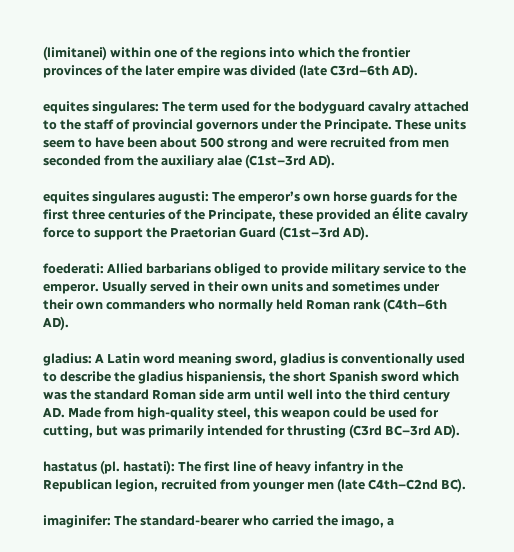(limitanei) within one of the regions into which the frontier provinces of the later empire was divided (late C3rd–6th AD).

equites singulares: The term used for the bodyguard cavalry attached to the staff of provincial governors under the Principate. These units seem to have been about 500 strong and were recruited from men seconded from the auxiliary alae (C1st–3rd AD).

equites singulares augusti: The emperor’s own horse guards for the first three centuries of the Principate, these provided an élite cavalry force to support the Praetorian Guard (C1st–3rd AD).

foederati: Allied barbarians obliged to provide military service to the emperor. Usually served in their own units and sometimes under their own commanders who normally held Roman rank (C4th–6th AD).

gladius: A Latin word meaning sword, gladius is conventionally used to describe the gladius hispaniensis, the short Spanish sword which was the standard Roman side arm until well into the third century AD. Made from high-quality steel, this weapon could be used for cutting, but was primarily intended for thrusting (C3rd BC–3rd AD).

hastatus (pl. hastati): The first line of heavy infantry in the Republican legion, recruited from younger men (late C4th–C2nd BC).

imaginifer: The standard-bearer who carried the imago, a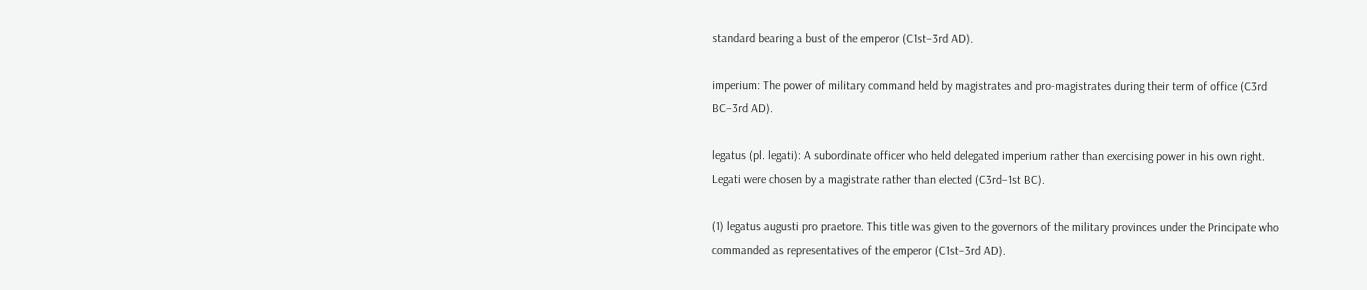standard bearing a bust of the emperor (C1st–3rd AD).

imperium: The power of military command held by magistrates and pro-magistrates during their term of office (C3rd BC–3rd AD).

legatus (pl. legati): A subordinate officer who held delegated imperium rather than exercising power in his own right. Legati were chosen by a magistrate rather than elected (C3rd–1st BC).

(1) legatus augusti pro praetore. This title was given to the governors of the military provinces under the Principate who commanded as representatives of the emperor (C1st–3rd AD).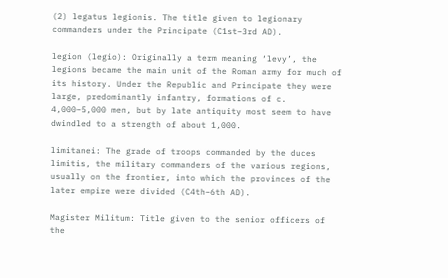(2) legatus legionis. The title given to legionary commanders under the Principate (C1st–3rd AD).

legion (legio): Originally a term meaning ‘levy’, the legions became the main unit of the Roman army for much of its history. Under the Republic and Principate they were large, predominantly infantry, formations of c. 4,000–5,000 men, but by late antiquity most seem to have dwindled to a strength of about 1,000.

limitanei: The grade of troops commanded by the duces limitis, the military commanders of the various regions, usually on the frontier, into which the provinces of the later empire were divided (C4th–6th AD).

Magister Militum: Title given to the senior officers of the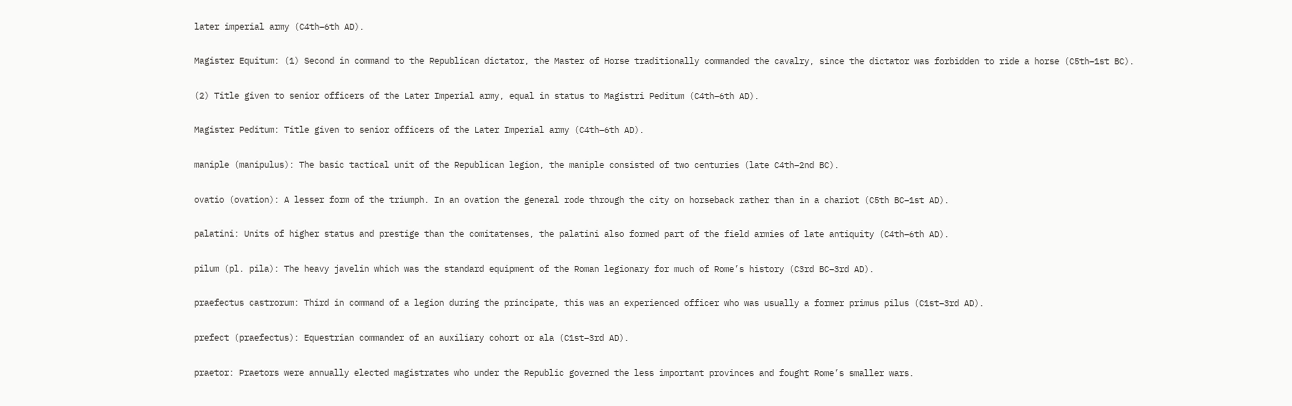later imperial army (C4th–6th AD).

Magister Equitum: (1) Second in command to the Republican dictator, the Master of Horse traditionally commanded the cavalry, since the dictator was forbidden to ride a horse (C5th–1st BC).

(2) Title given to senior officers of the Later Imperial army, equal in status to Magistri Peditum (C4th–6th AD).

Magister Peditum: Title given to senior officers of the Later Imperial army (C4th–6th AD).

maniple (manipulus): The basic tactical unit of the Republican legion, the maniple consisted of two centuries (late C4th–2nd BC).

ovatio (ovation): A lesser form of the triumph. In an ovation the general rode through the city on horseback rather than in a chariot (C5th BC–1st AD).

palatini: Units of higher status and prestige than the comitatenses, the palatini also formed part of the field armies of late antiquity (C4th–6th AD).

pilum (pl. pila): The heavy javelin which was the standard equipment of the Roman legionary for much of Rome’s history (C3rd BC–3rd AD).

praefectus castrorum: Third in command of a legion during the principate, this was an experienced officer who was usually a former primus pilus (C1st–3rd AD).

prefect (praefectus): Equestrian commander of an auxiliary cohort or ala (C1st–3rd AD).

praetor: Praetors were annually elected magistrates who under the Republic governed the less important provinces and fought Rome’s smaller wars.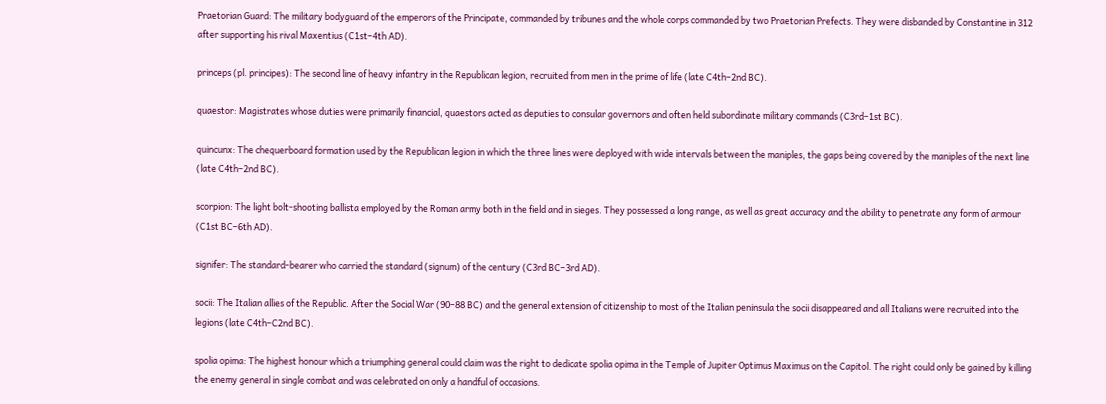Praetorian Guard: The military bodyguard of the emperors of the Principate, commanded by tribunes and the whole corps commanded by two Praetorian Prefects. They were disbanded by Constantine in 312 after supporting his rival Maxentius (C1st–4th AD).

princeps (pl. principes): The second line of heavy infantry in the Republican legion, recruited from men in the prime of life (late C4th–2nd BC).

quaestor: Magistrates whose duties were primarily financial, quaestors acted as deputies to consular governors and often held subordinate military commands (C3rd–1st BC).

quincunx: The chequerboard formation used by the Republican legion in which the three lines were deployed with wide intervals between the maniples, the gaps being covered by the maniples of the next line (late C4th–2nd BC).

scorpion: The light bolt-shooting ballista employed by the Roman army both in the field and in sieges. They possessed a long range, as well as great accuracy and the ability to penetrate any form of armour (C1st BC–6th AD).

signifer: The standard-bearer who carried the standard (signum) of the century (C3rd BC–3rd AD).

socii: The Italian allies of the Republic. After the Social War (90–88 BC) and the general extension of citizenship to most of the Italian peninsula the socii disappeared and all Italians were recruited into the legions (late C4th–C2nd BC).

spolia opima: The highest honour which a triumphing general could claim was the right to dedicate spolia opima in the Temple of Jupiter Optimus Maximus on the Capitol. The right could only be gained by killing the enemy general in single combat and was celebrated on only a handful of occasions.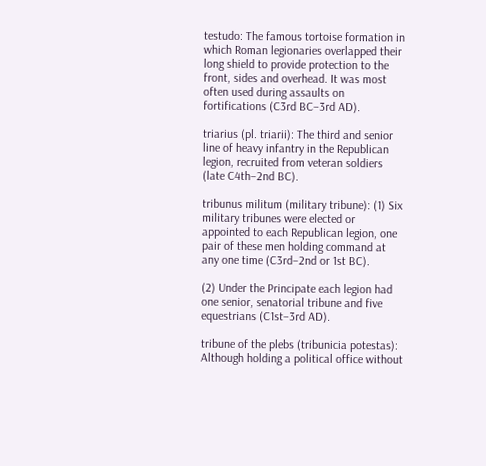testudo: The famous tortoise formation in which Roman legionaries overlapped their long shield to provide protection to the front, sides and overhead. It was most often used during assaults on fortifications (C3rd BC–3rd AD).

triarius (pl. triarii): The third and senior line of heavy infantry in the Republican legion, recruited from veteran soldiers (late C4th–2nd BC).

tribunus militum (military tribune): (1) Six military tribunes were elected or appointed to each Republican legion, one pair of these men holding command at any one time (C3rd–2nd or 1st BC).

(2) Under the Principate each legion had one senior, senatorial tribune and five equestrians (C1st–3rd AD).

tribune of the plebs (tribunicia potestas): Although holding a political office without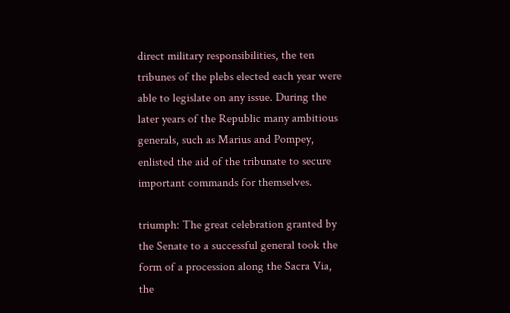direct military responsibilities, the ten tribunes of the plebs elected each year were able to legislate on any issue. During the later years of the Republic many ambitious generals, such as Marius and Pompey, enlisted the aid of the tribunate to secure important commands for themselves.

triumph: The great celebration granted by the Senate to a successful general took the form of a procession along the Sacra Via, the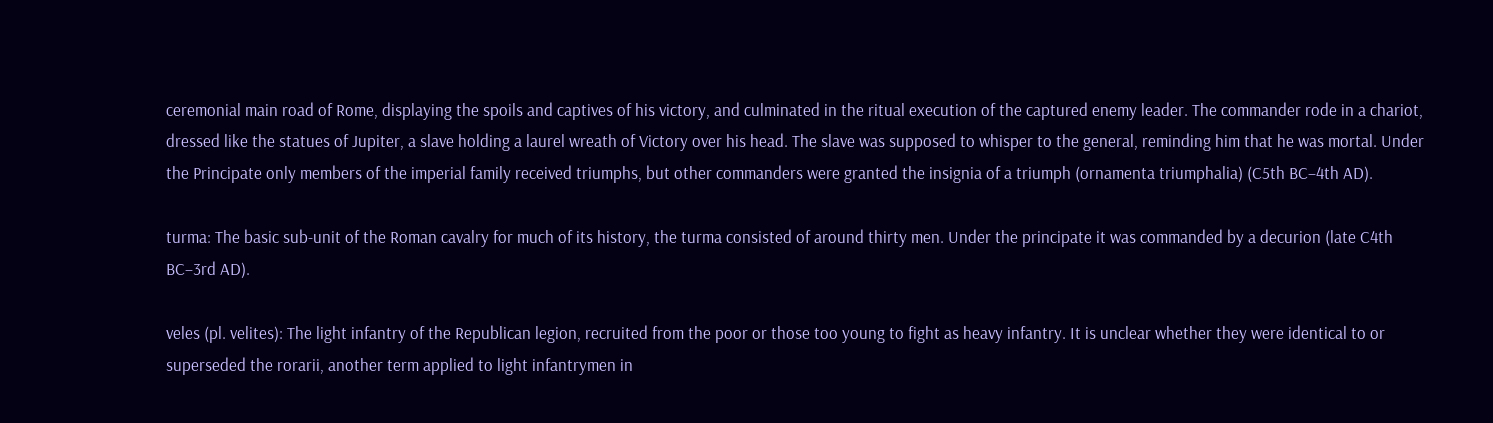ceremonial main road of Rome, displaying the spoils and captives of his victory, and culminated in the ritual execution of the captured enemy leader. The commander rode in a chariot, dressed like the statues of Jupiter, a slave holding a laurel wreath of Victory over his head. The slave was supposed to whisper to the general, reminding him that he was mortal. Under the Principate only members of the imperial family received triumphs, but other commanders were granted the insignia of a triumph (ornamenta triumphalia) (C5th BC–4th AD).

turma: The basic sub-unit of the Roman cavalry for much of its history, the turma consisted of around thirty men. Under the principate it was commanded by a decurion (late C4th BC–3rd AD).

veles (pl. velites): The light infantry of the Republican legion, recruited from the poor or those too young to fight as heavy infantry. It is unclear whether they were identical to or superseded the rorarii, another term applied to light infantrymen in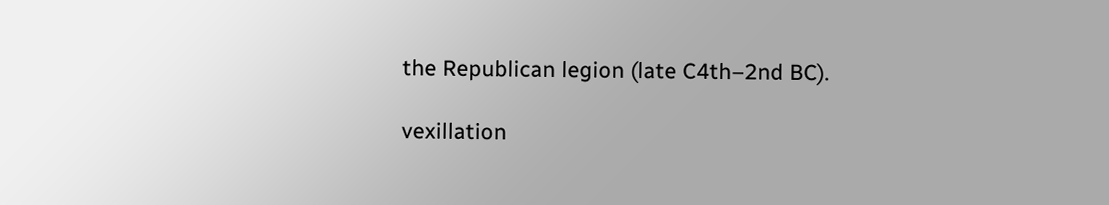the Republican legion (late C4th–2nd BC).

vexillation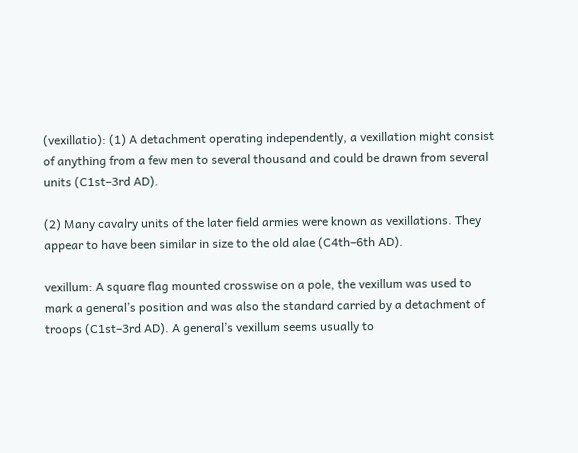(vexillatio): (1) A detachment operating independently, a vexillation might consist of anything from a few men to several thousand and could be drawn from several units (C1st–3rd AD).

(2) Many cavalry units of the later field armies were known as vexillations. They appear to have been similar in size to the old alae (C4th–6th AD).

vexillum: A square flag mounted crosswise on a pole, the vexillum was used to mark a general’s position and was also the standard carried by a detachment of troops (C1st–3rd AD). A general’s vexillum seems usually to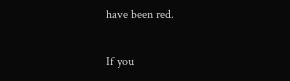have been red.

If you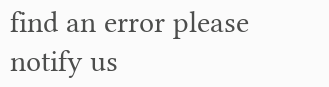find an error please notify us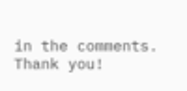in the comments. Thank you!